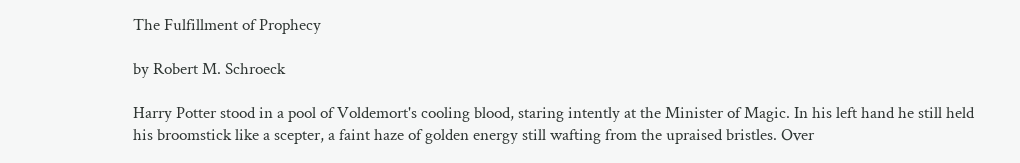The Fulfillment of Prophecy

by Robert M. Schroeck

Harry Potter stood in a pool of Voldemort's cooling blood, staring intently at the Minister of Magic. In his left hand he still held his broomstick like a scepter, a faint haze of golden energy still wafting from the upraised bristles. Over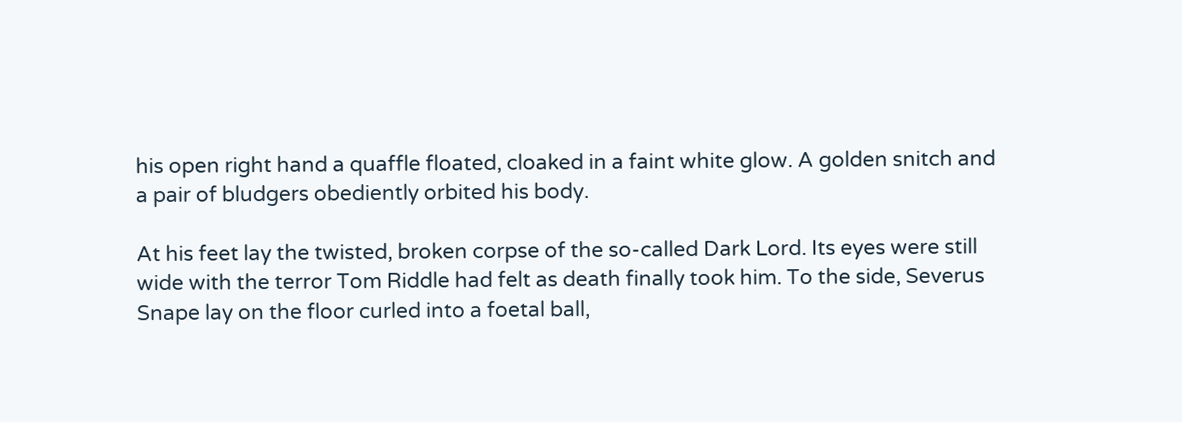his open right hand a quaffle floated, cloaked in a faint white glow. A golden snitch and a pair of bludgers obediently orbited his body.

At his feet lay the twisted, broken corpse of the so-called Dark Lord. Its eyes were still wide with the terror Tom Riddle had felt as death finally took him. To the side, Severus Snape lay on the floor curled into a foetal ball,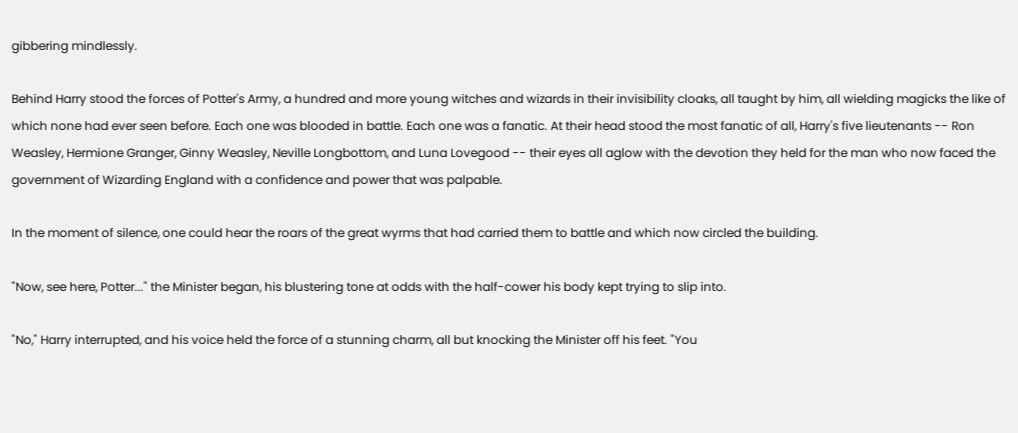gibbering mindlessly.

Behind Harry stood the forces of Potter's Army, a hundred and more young witches and wizards in their invisibility cloaks, all taught by him, all wielding magicks the like of which none had ever seen before. Each one was blooded in battle. Each one was a fanatic. At their head stood the most fanatic of all, Harry's five lieutenants -- Ron Weasley, Hermione Granger, Ginny Weasley, Neville Longbottom, and Luna Lovegood -- their eyes all aglow with the devotion they held for the man who now faced the government of Wizarding England with a confidence and power that was palpable.

In the moment of silence, one could hear the roars of the great wyrms that had carried them to battle and which now circled the building.

"Now, see here, Potter..." the Minister began, his blustering tone at odds with the half-cower his body kept trying to slip into.

"No," Harry interrupted, and his voice held the force of a stunning charm, all but knocking the Minister off his feet. "You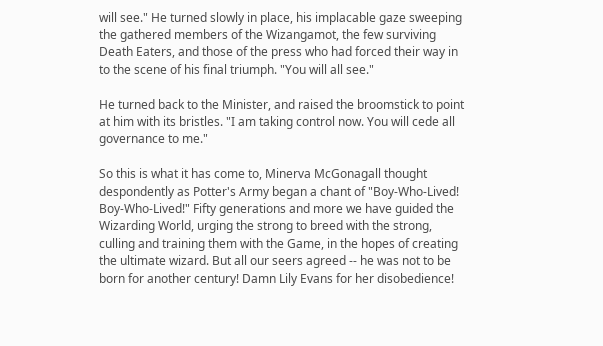will see." He turned slowly in place, his implacable gaze sweeping the gathered members of the Wizangamot, the few surviving Death Eaters, and those of the press who had forced their way in to the scene of his final triumph. "You will all see."

He turned back to the Minister, and raised the broomstick to point at him with its bristles. "I am taking control now. You will cede all governance to me."

So this is what it has come to, Minerva McGonagall thought despondently as Potter's Army began a chant of "Boy-Who-Lived! Boy-Who-Lived!" Fifty generations and more we have guided the Wizarding World, urging the strong to breed with the strong, culling and training them with the Game, in the hopes of creating the ultimate wizard. But all our seers agreed -- he was not to be born for another century! Damn Lily Evans for her disobedience!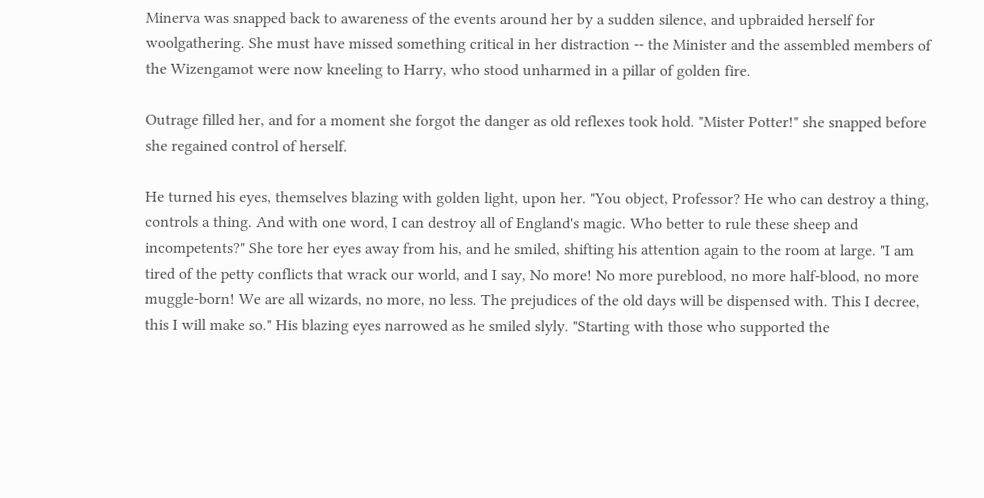Minerva was snapped back to awareness of the events around her by a sudden silence, and upbraided herself for woolgathering. She must have missed something critical in her distraction -- the Minister and the assembled members of the Wizengamot were now kneeling to Harry, who stood unharmed in a pillar of golden fire.

Outrage filled her, and for a moment she forgot the danger as old reflexes took hold. "Mister Potter!" she snapped before she regained control of herself.

He turned his eyes, themselves blazing with golden light, upon her. "You object, Professor? He who can destroy a thing, controls a thing. And with one word, I can destroy all of England's magic. Who better to rule these sheep and incompetents?" She tore her eyes away from his, and he smiled, shifting his attention again to the room at large. "I am tired of the petty conflicts that wrack our world, and I say, No more! No more pureblood, no more half-blood, no more muggle-born! We are all wizards, no more, no less. The prejudices of the old days will be dispensed with. This I decree, this I will make so." His blazing eyes narrowed as he smiled slyly. "Starting with those who supported the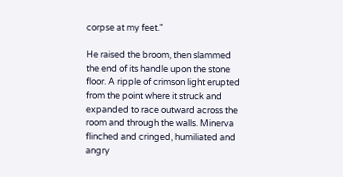corpse at my feet."

He raised the broom, then slammed the end of its handle upon the stone floor. A ripple of crimson light erupted from the point where it struck and expanded to race outward across the room and through the walls. Minerva flinched and cringed, humiliated and angry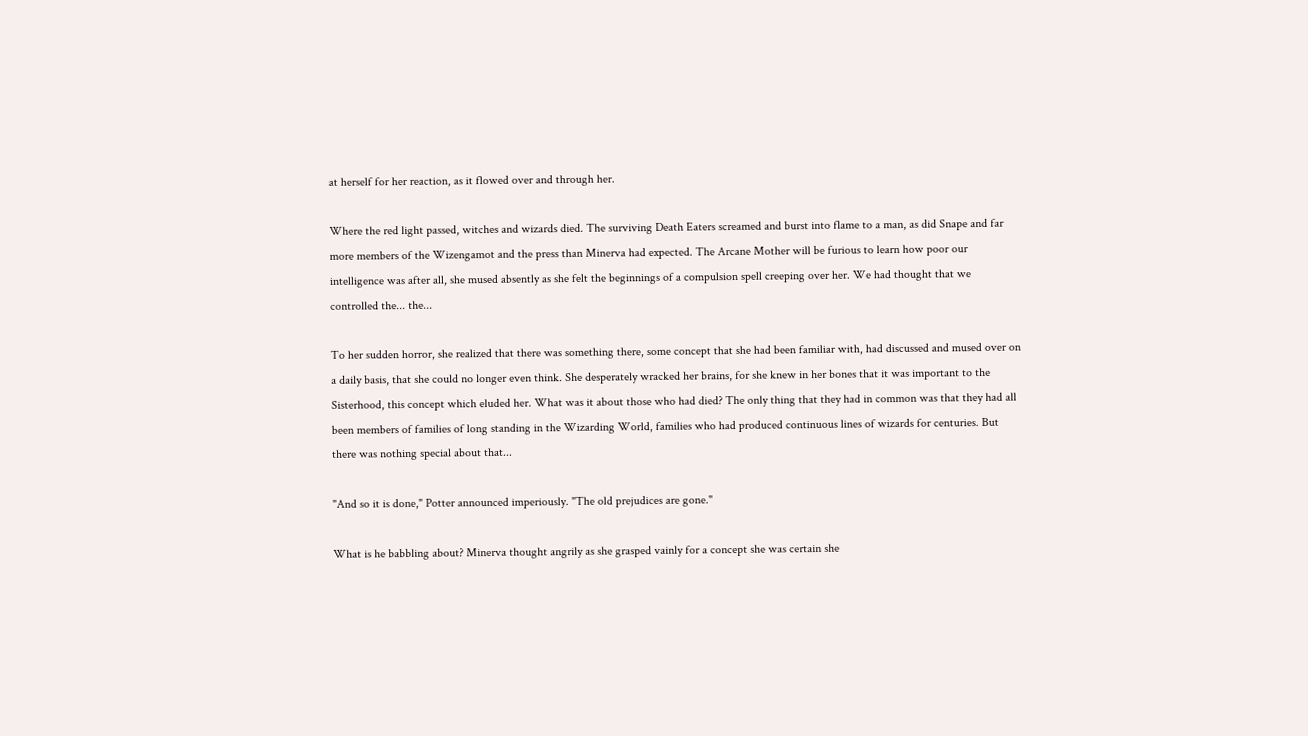at herself for her reaction, as it flowed over and through her.

Where the red light passed, witches and wizards died. The surviving Death Eaters screamed and burst into flame to a man, as did Snape and far more members of the Wizengamot and the press than Minerva had expected. The Arcane Mother will be furious to learn how poor our intelligence was after all, she mused absently as she felt the beginnings of a compulsion spell creeping over her. We had thought that we controlled the... the...

To her sudden horror, she realized that there was something there, some concept that she had been familiar with, had discussed and mused over on a daily basis, that she could no longer even think. She desperately wracked her brains, for she knew in her bones that it was important to the Sisterhood, this concept which eluded her. What was it about those who had died? The only thing that they had in common was that they had all been members of families of long standing in the Wizarding World, families who had produced continuous lines of wizards for centuries. But there was nothing special about that...

"And so it is done," Potter announced imperiously. "The old prejudices are gone."

What is he babbling about? Minerva thought angrily as she grasped vainly for a concept she was certain she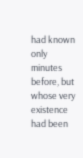had known only minutes before, but whose very existence had been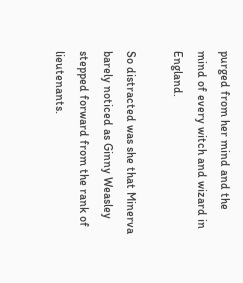purged from her mind and the mind of every witch and wizard in England.

So distracted was she that Minerva barely noticed as Ginny Weasley stepped forward from the rank of lieutenants.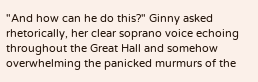"And how can he do this?" Ginny asked rhetorically, her clear soprano voice echoing throughout the Great Hall and somehow overwhelming the panicked murmurs of the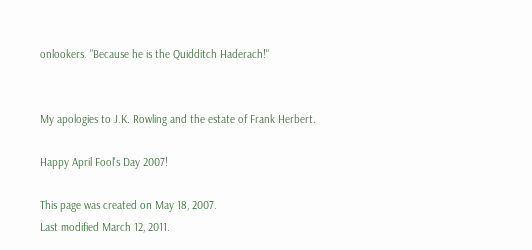onlookers. "Because he is the Quidditch Haderach!"


My apologies to J.K. Rowling and the estate of Frank Herbert.

Happy April Fool's Day 2007!

This page was created on May 18, 2007.
Last modified March 12, 2011.